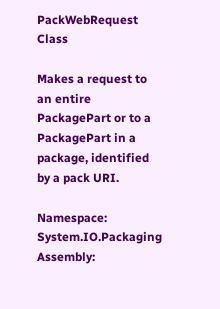PackWebRequest Class

Makes a request to an entire PackagePart or to a PackagePart in a package, identified by a pack URI.

Namespace: System.IO.Packaging
Assembly: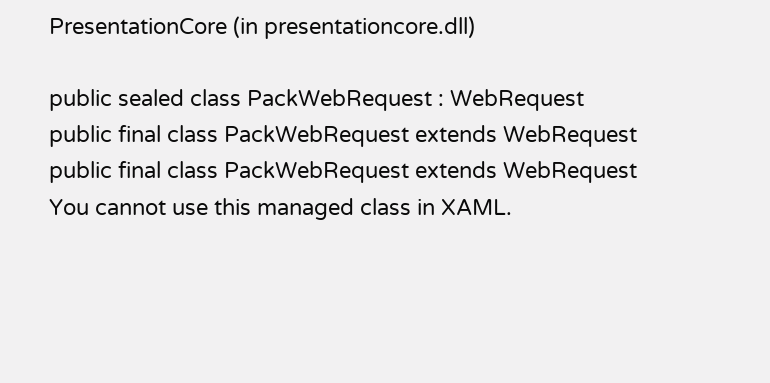PresentationCore (in presentationcore.dll)

public sealed class PackWebRequest : WebRequest
public final class PackWebRequest extends WebRequest
public final class PackWebRequest extends WebRequest
You cannot use this managed class in XAML.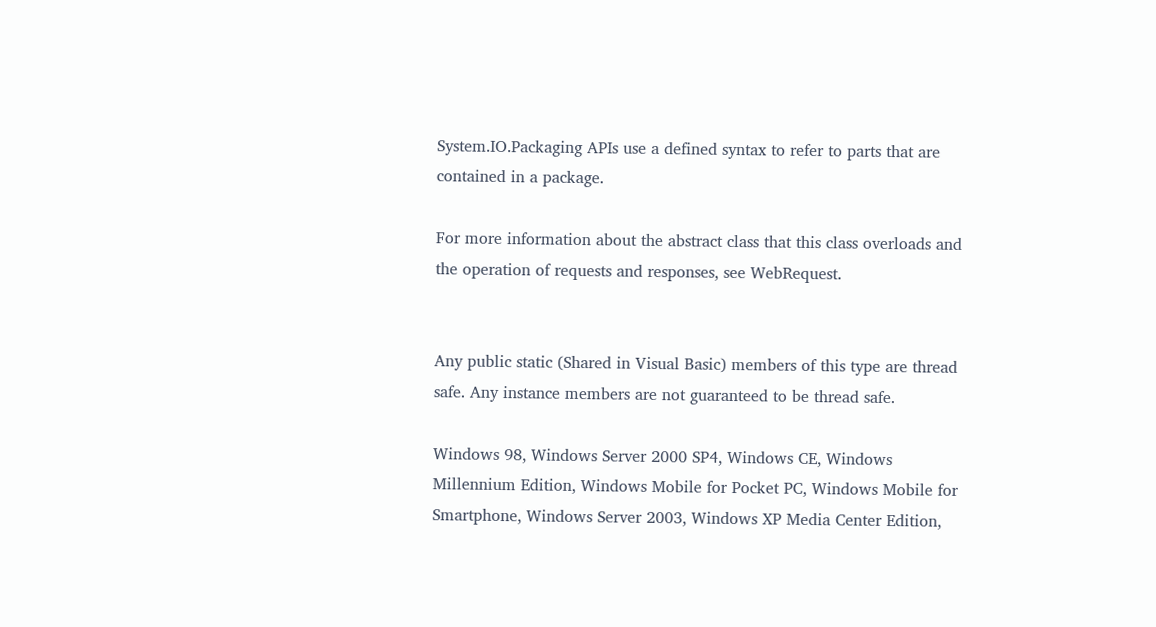System.IO.Packaging APIs use a defined syntax to refer to parts that are contained in a package.

For more information about the abstract class that this class overloads and the operation of requests and responses, see WebRequest.


Any public static (Shared in Visual Basic) members of this type are thread safe. Any instance members are not guaranteed to be thread safe.

Windows 98, Windows Server 2000 SP4, Windows CE, Windows Millennium Edition, Windows Mobile for Pocket PC, Windows Mobile for Smartphone, Windows Server 2003, Windows XP Media Center Edition,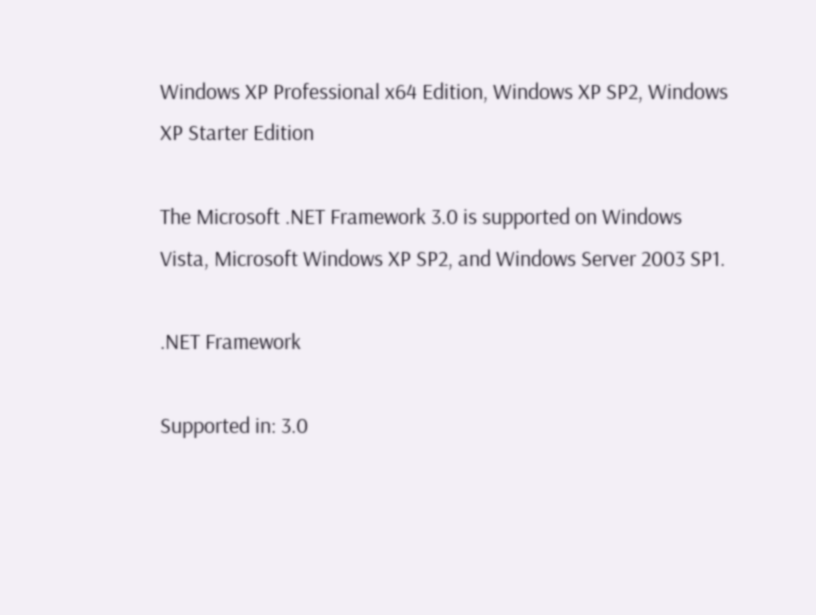Windows XP Professional x64 Edition, Windows XP SP2, Windows XP Starter Edition

The Microsoft .NET Framework 3.0 is supported on Windows Vista, Microsoft Windows XP SP2, and Windows Server 2003 SP1.

.NET Framework

Supported in: 3.0